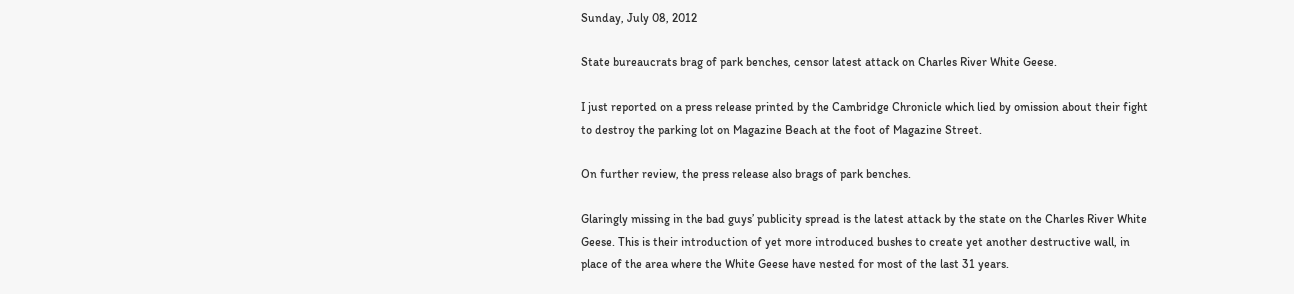Sunday, July 08, 2012

State bureaucrats brag of park benches, censor latest attack on Charles River White Geese.

I just reported on a press release printed by the Cambridge Chronicle which lied by omission about their fight to destroy the parking lot on Magazine Beach at the foot of Magazine Street.

On further review, the press release also brags of park benches.

Glaringly missing in the bad guys’ publicity spread is the latest attack by the state on the Charles River White Geese. This is their introduction of yet more introduced bushes to create yet another destructive wall, in place of the area where the White Geese have nested for most of the last 31 years.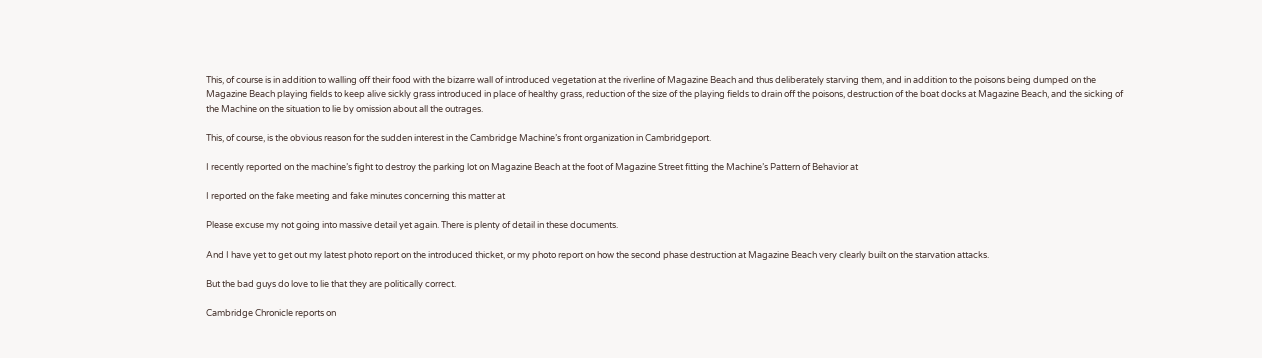This, of course is in addition to walling off their food with the bizarre wall of introduced vegetation at the riverline of Magazine Beach and thus deliberately starving them, and in addition to the poisons being dumped on the Magazine Beach playing fields to keep alive sickly grass introduced in place of healthy grass, reduction of the size of the playing fields to drain off the poisons, destruction of the boat docks at Magazine Beach, and the sicking of the Machine on the situation to lie by omission about all the outrages.

This, of course, is the obvious reason for the sudden interest in the Cambridge Machine’s front organization in Cambridgeport.

I recently reported on the machine’s fight to destroy the parking lot on Magazine Beach at the foot of Magazine Street fitting the Machine’s Pattern of Behavior at

I reported on the fake meeting and fake minutes concerning this matter at

Please excuse my not going into massive detail yet again. There is plenty of detail in these documents.

And I have yet to get out my latest photo report on the introduced thicket, or my photo report on how the second phase destruction at Magazine Beach very clearly built on the starvation attacks.

But the bad guys do love to lie that they are politically correct.

Cambridge Chronicle reports on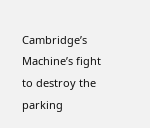Cambridge’s Machine’s fight to destroy the parking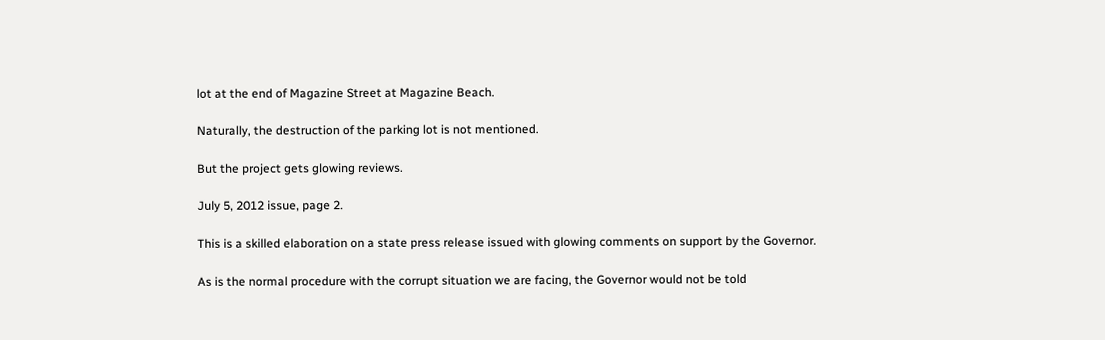lot at the end of Magazine Street at Magazine Beach.

Naturally, the destruction of the parking lot is not mentioned.

But the project gets glowing reviews.

July 5, 2012 issue, page 2.

This is a skilled elaboration on a state press release issued with glowing comments on support by the Governor.

As is the normal procedure with the corrupt situation we are facing, the Governor would not be told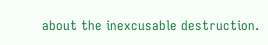about the inexcusable destruction.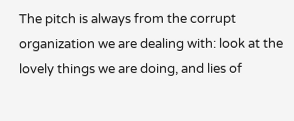The pitch is always from the corrupt organization we are dealing with: look at the lovely things we are doing, and lies of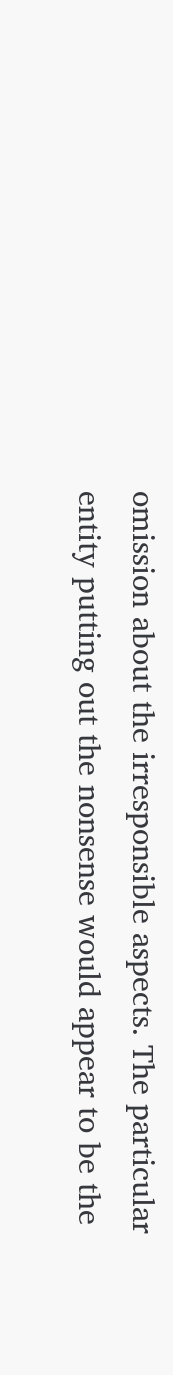omission about the irresponsible aspects. The particular entity putting out the nonsense would appear to be the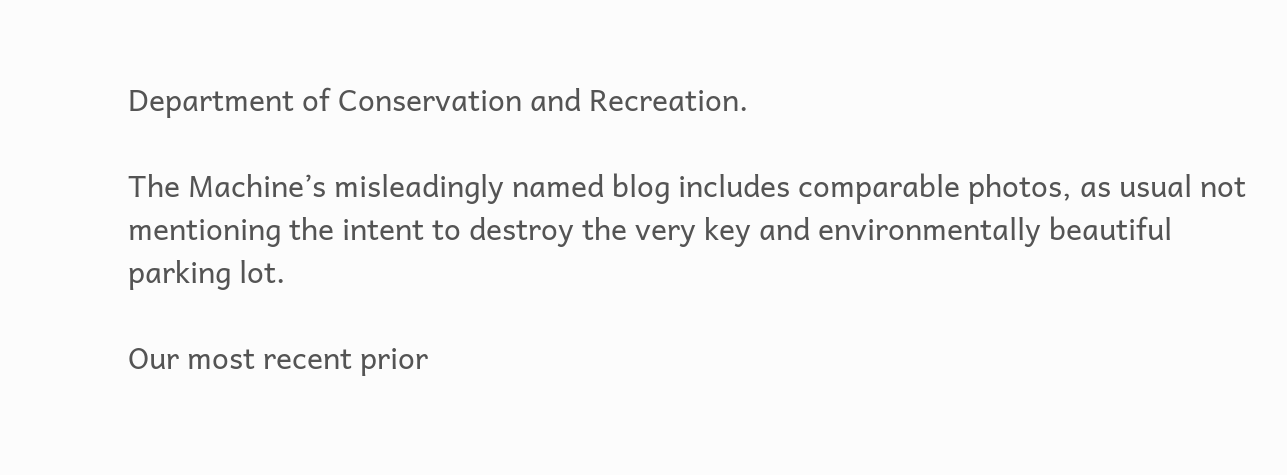Department of Conservation and Recreation.

The Machine’s misleadingly named blog includes comparable photos, as usual not mentioning the intent to destroy the very key and environmentally beautiful parking lot.

Our most recent prior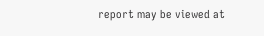report may be viewed at